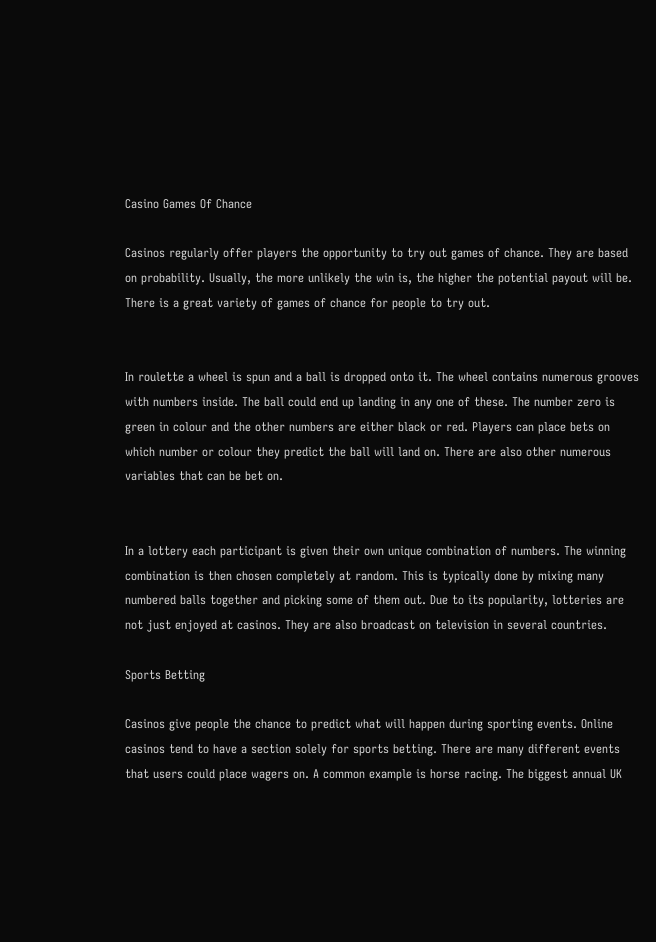Casino Games Of Chance

Casinos regularly offer players the opportunity to try out games of chance. They are based on probability. Usually, the more unlikely the win is, the higher the potential payout will be. There is a great variety of games of chance for people to try out.


In roulette a wheel is spun and a ball is dropped onto it. The wheel contains numerous grooves with numbers inside. The ball could end up landing in any one of these. The number zero is green in colour and the other numbers are either black or red. Players can place bets on which number or colour they predict the ball will land on. There are also other numerous variables that can be bet on.


In a lottery each participant is given their own unique combination of numbers. The winning combination is then chosen completely at random. This is typically done by mixing many numbered balls together and picking some of them out. Due to its popularity, lotteries are not just enjoyed at casinos. They are also broadcast on television in several countries.

Sports Betting

Casinos give people the chance to predict what will happen during sporting events. Online casinos tend to have a section solely for sports betting. There are many different events that users could place wagers on. A common example is horse racing. The biggest annual UK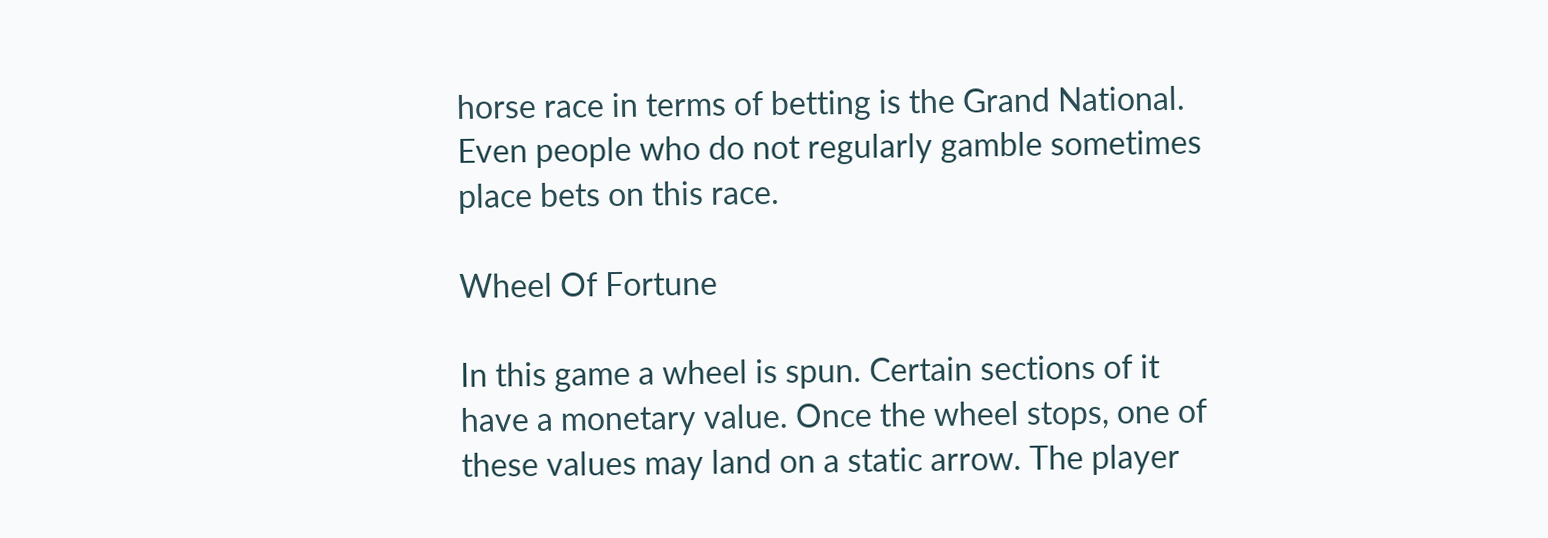horse race in terms of betting is the Grand National. Even people who do not regularly gamble sometimes place bets on this race.

Wheel Of Fortune

In this game a wheel is spun. Certain sections of it have a monetary value. Once the wheel stops, one of these values may land on a static arrow. The player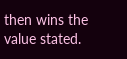then wins the value stated.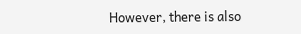However, there is also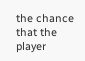the chance that the player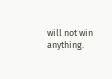will not win anything.